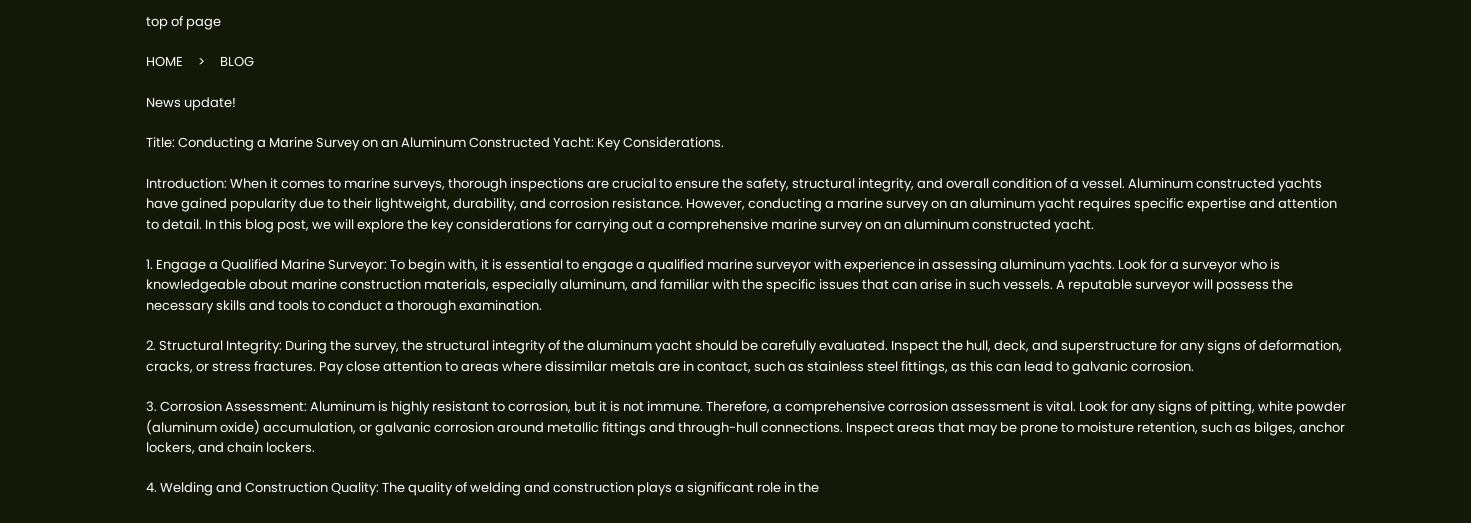top of page

HOME     >     BLOG

News update!

Title: Conducting a Marine Survey on an Aluminum Constructed Yacht: Key Considerations.

Introduction: When it comes to marine surveys, thorough inspections are crucial to ensure the safety, structural integrity, and overall condition of a vessel. Aluminum constructed yachts have gained popularity due to their lightweight, durability, and corrosion resistance. However, conducting a marine survey on an aluminum yacht requires specific expertise and attention to detail. In this blog post, we will explore the key considerations for carrying out a comprehensive marine survey on an aluminum constructed yacht.

1. Engage a Qualified Marine Surveyor: To begin with, it is essential to engage a qualified marine surveyor with experience in assessing aluminum yachts. Look for a surveyor who is knowledgeable about marine construction materials, especially aluminum, and familiar with the specific issues that can arise in such vessels. A reputable surveyor will possess the necessary skills and tools to conduct a thorough examination.

2. Structural Integrity: During the survey, the structural integrity of the aluminum yacht should be carefully evaluated. Inspect the hull, deck, and superstructure for any signs of deformation, cracks, or stress fractures. Pay close attention to areas where dissimilar metals are in contact, such as stainless steel fittings, as this can lead to galvanic corrosion.

3. Corrosion Assessment: Aluminum is highly resistant to corrosion, but it is not immune. Therefore, a comprehensive corrosion assessment is vital. Look for any signs of pitting, white powder (aluminum oxide) accumulation, or galvanic corrosion around metallic fittings and through-hull connections. Inspect areas that may be prone to moisture retention, such as bilges, anchor lockers, and chain lockers.

4. Welding and Construction Quality: The quality of welding and construction plays a significant role in the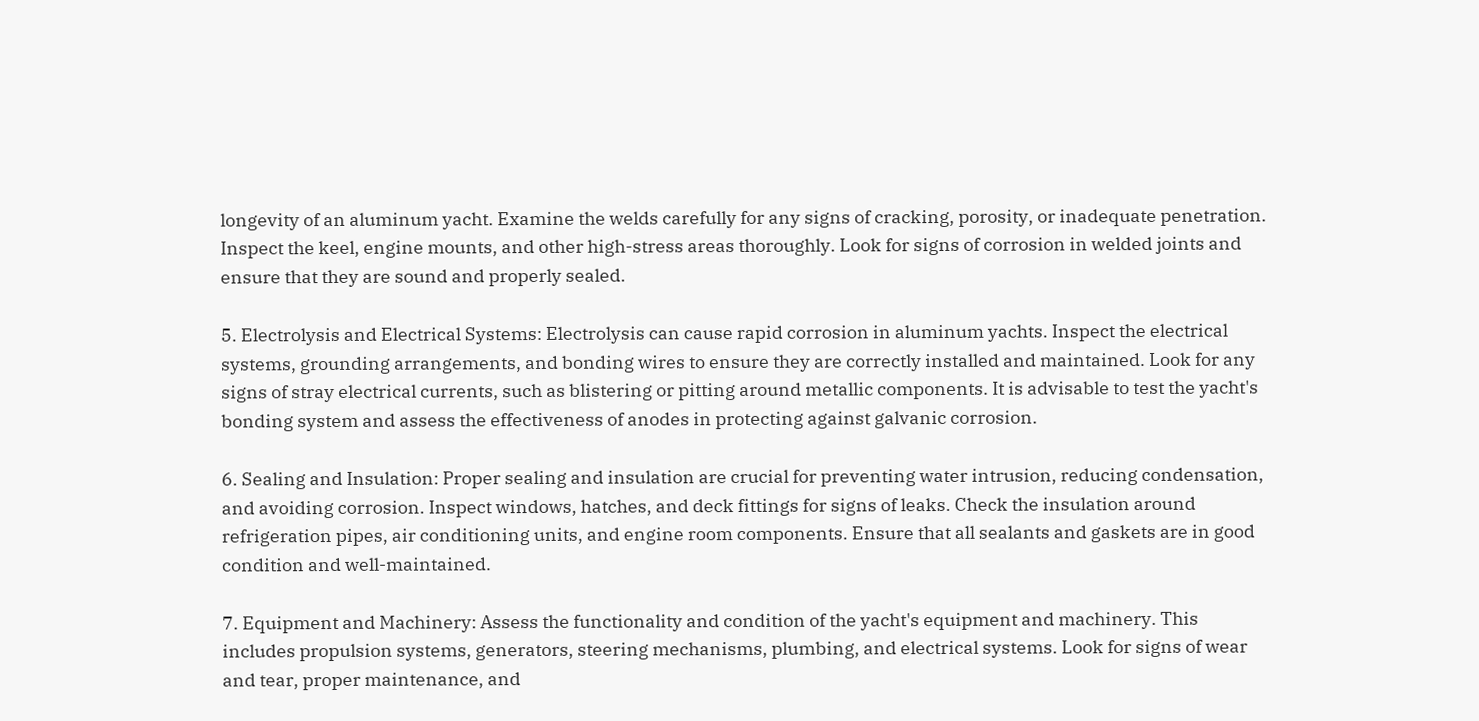longevity of an aluminum yacht. Examine the welds carefully for any signs of cracking, porosity, or inadequate penetration. Inspect the keel, engine mounts, and other high-stress areas thoroughly. Look for signs of corrosion in welded joints and ensure that they are sound and properly sealed.

5. Electrolysis and Electrical Systems: Electrolysis can cause rapid corrosion in aluminum yachts. Inspect the electrical systems, grounding arrangements, and bonding wires to ensure they are correctly installed and maintained. Look for any signs of stray electrical currents, such as blistering or pitting around metallic components. It is advisable to test the yacht's bonding system and assess the effectiveness of anodes in protecting against galvanic corrosion.

6. Sealing and Insulation: Proper sealing and insulation are crucial for preventing water intrusion, reducing condensation, and avoiding corrosion. Inspect windows, hatches, and deck fittings for signs of leaks. Check the insulation around refrigeration pipes, air conditioning units, and engine room components. Ensure that all sealants and gaskets are in good condition and well-maintained.

7. Equipment and Machinery: Assess the functionality and condition of the yacht's equipment and machinery. This includes propulsion systems, generators, steering mechanisms, plumbing, and electrical systems. Look for signs of wear and tear, proper maintenance, and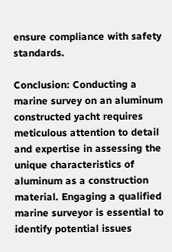ensure compliance with safety standards.

Conclusion: Conducting a marine survey on an aluminum constructed yacht requires meticulous attention to detail and expertise in assessing the unique characteristics of aluminum as a construction material. Engaging a qualified marine surveyor is essential to identify potential issues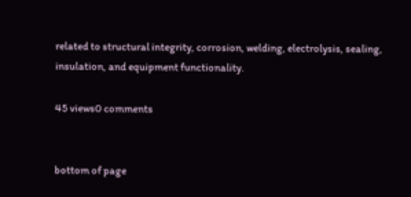related to structural integrity, corrosion, welding, electrolysis, sealing, insulation, and equipment functionality.

45 views0 comments


bottom of page